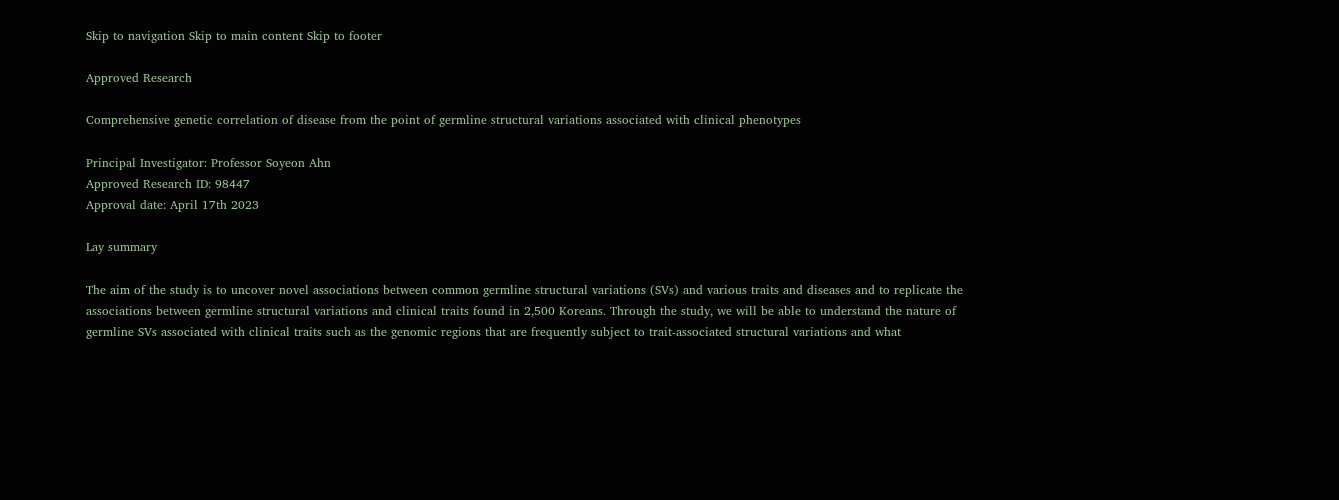Skip to navigation Skip to main content Skip to footer

Approved Research

Comprehensive genetic correlation of disease from the point of germline structural variations associated with clinical phenotypes

Principal Investigator: Professor Soyeon Ahn
Approved Research ID: 98447
Approval date: April 17th 2023

Lay summary

The aim of the study is to uncover novel associations between common germline structural variations (SVs) and various traits and diseases and to replicate the associations between germline structural variations and clinical traits found in 2,500 Koreans. Through the study, we will be able to understand the nature of germline SVs associated with clinical traits such as the genomic regions that are frequently subject to trait-associated structural variations and what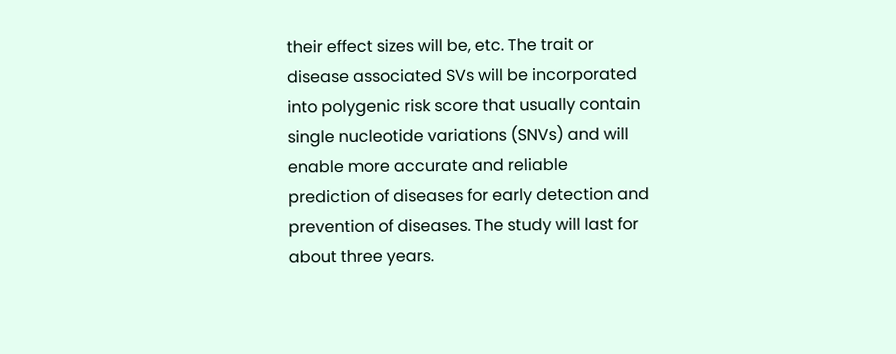their effect sizes will be, etc. The trait or disease associated SVs will be incorporated into polygenic risk score that usually contain single nucleotide variations (SNVs) and will enable more accurate and reliable prediction of diseases for early detection and prevention of diseases. The study will last for about three years.